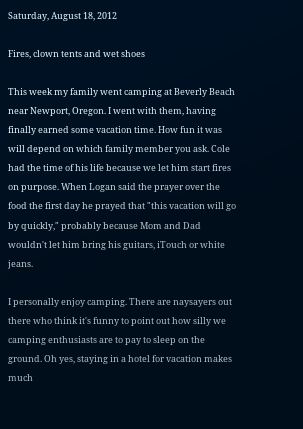Saturday, August 18, 2012

Fires, clown tents and wet shoes

This week my family went camping at Beverly Beach near Newport, Oregon. I went with them, having finally earned some vacation time. How fun it was will depend on which family member you ask. Cole had the time of his life because we let him start fires on purpose. When Logan said the prayer over the food the first day he prayed that "this vacation will go by quickly," probably because Mom and Dad wouldn't let him bring his guitars, iTouch or white jeans.

I personally enjoy camping. There are naysayers out there who think it's funny to point out how silly we camping enthusiasts are to pay to sleep on the ground. Oh yes, staying in a hotel for vacation makes much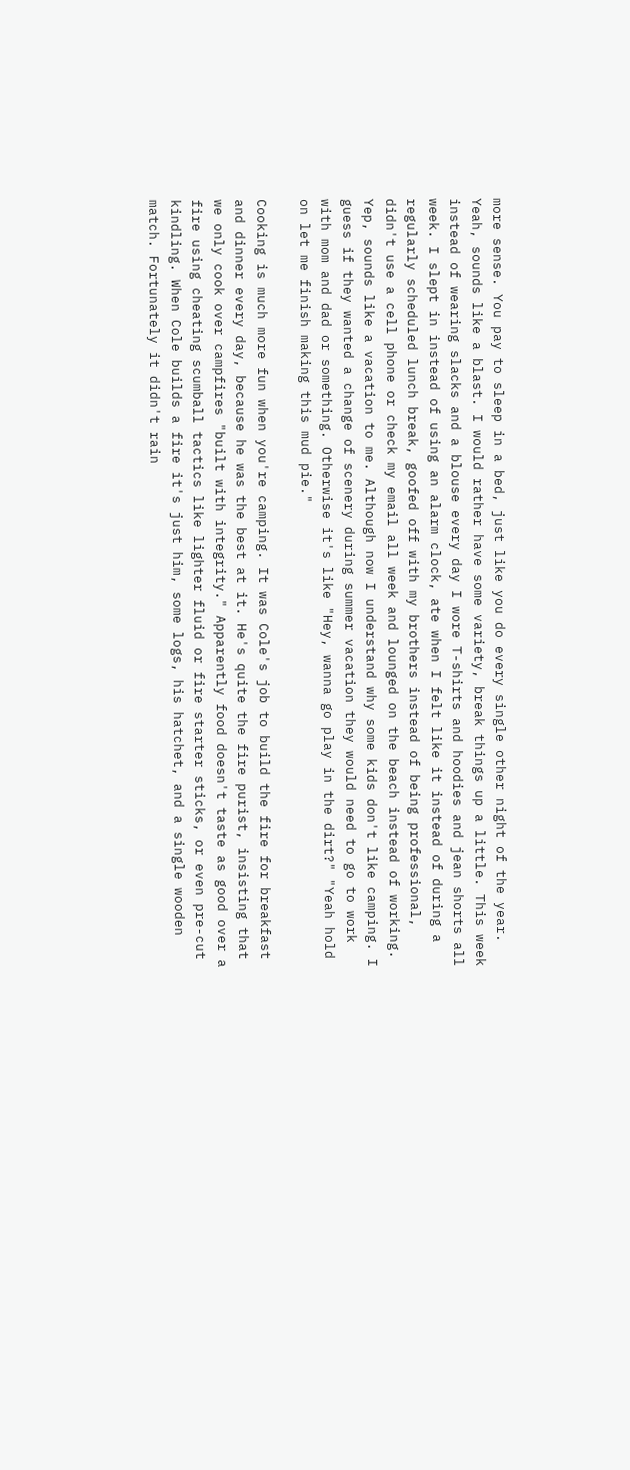more sense. You pay to sleep in a bed, just like you do every single other night of the year. Yeah, sounds like a blast. I would rather have some variety, break things up a little. This week instead of wearing slacks and a blouse every day I wore T-shirts and hoodies and jean shorts all week. I slept in instead of using an alarm clock, ate when I felt like it instead of during a regularly scheduled lunch break, goofed off with my brothers instead of being professional, didn't use a cell phone or check my email all week and lounged on the beach instead of working. Yep, sounds like a vacation to me. Although now I understand why some kids don't like camping. I guess if they wanted a change of scenery during summer vacation they would need to go to work with mom and dad or something. Otherwise it's like "Hey, wanna go play in the dirt?" "Yeah hold on let me finish making this mud pie."

Cooking is much more fun when you're camping. It was Cole's job to build the fire for breakfast and dinner every day, because he was the best at it. He's quite the fire purist, insisting that we only cook over campfires "built with integrity." Apparently food doesn't taste as good over a fire using cheating scumball tactics like lighter fluid or fire starter sticks, or even pre-cut kindling. When Cole builds a fire it's just him, some logs, his hatchet, and a single wooden match. Fortunately it didn't rain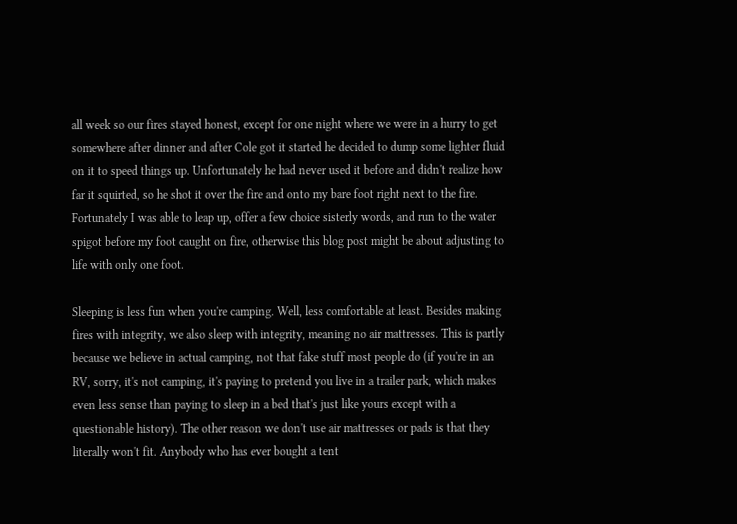all week so our fires stayed honest, except for one night where we were in a hurry to get somewhere after dinner and after Cole got it started he decided to dump some lighter fluid on it to speed things up. Unfortunately he had never used it before and didn't realize how far it squirted, so he shot it over the fire and onto my bare foot right next to the fire. Fortunately I was able to leap up, offer a few choice sisterly words, and run to the water spigot before my foot caught on fire, otherwise this blog post might be about adjusting to life with only one foot.

Sleeping is less fun when you're camping. Well, less comfortable at least. Besides making fires with integrity, we also sleep with integrity, meaning no air mattresses. This is partly because we believe in actual camping, not that fake stuff most people do (if you're in an RV, sorry, it's not camping, it's paying to pretend you live in a trailer park, which makes even less sense than paying to sleep in a bed that's just like yours except with a questionable history). The other reason we don't use air mattresses or pads is that they literally won't fit. Anybody who has ever bought a tent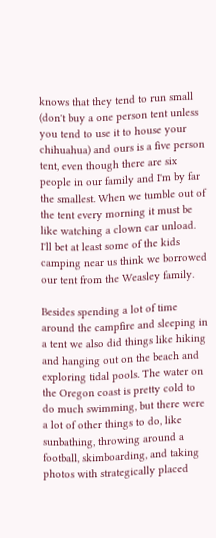knows that they tend to run small (don't buy a one person tent unless you tend to use it to house your chihuahua) and ours is a five person tent, even though there are six people in our family and I'm by far the smallest. When we tumble out of the tent every morning it must be like watching a clown car unload. I'll bet at least some of the kids camping near us think we borrowed our tent from the Weasley family.

Besides spending a lot of time around the campfire and sleeping in a tent we also did things like hiking and hanging out on the beach and exploring tidal pools. The water on the Oregon coast is pretty cold to do much swimming, but there were a lot of other things to do, like sunbathing, throwing around a football, skimboarding, and taking photos with strategically placed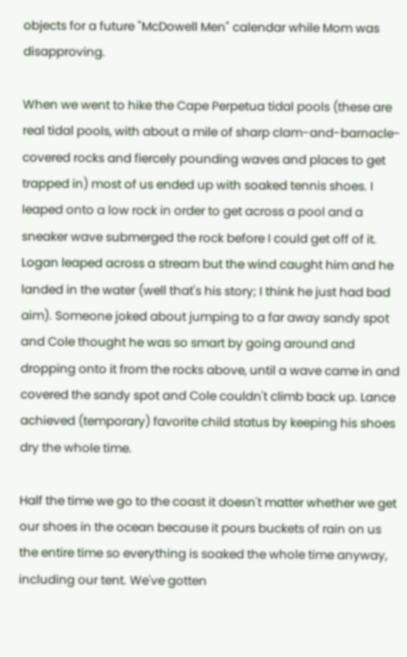objects for a future "McDowell Men" calendar while Mom was disapproving.

When we went to hike the Cape Perpetua tidal pools (these are real tidal pools, with about a mile of sharp clam-and-barnacle-covered rocks and fiercely pounding waves and places to get trapped in) most of us ended up with soaked tennis shoes. I leaped onto a low rock in order to get across a pool and a sneaker wave submerged the rock before I could get off of it. Logan leaped across a stream but the wind caught him and he landed in the water (well that's his story; I think he just had bad aim). Someone joked about jumping to a far away sandy spot and Cole thought he was so smart by going around and dropping onto it from the rocks above, until a wave came in and covered the sandy spot and Cole couldn't climb back up. Lance achieved (temporary) favorite child status by keeping his shoes dry the whole time.

Half the time we go to the coast it doesn't matter whether we get our shoes in the ocean because it pours buckets of rain on us the entire time so everything is soaked the whole time anyway, including our tent. We've gotten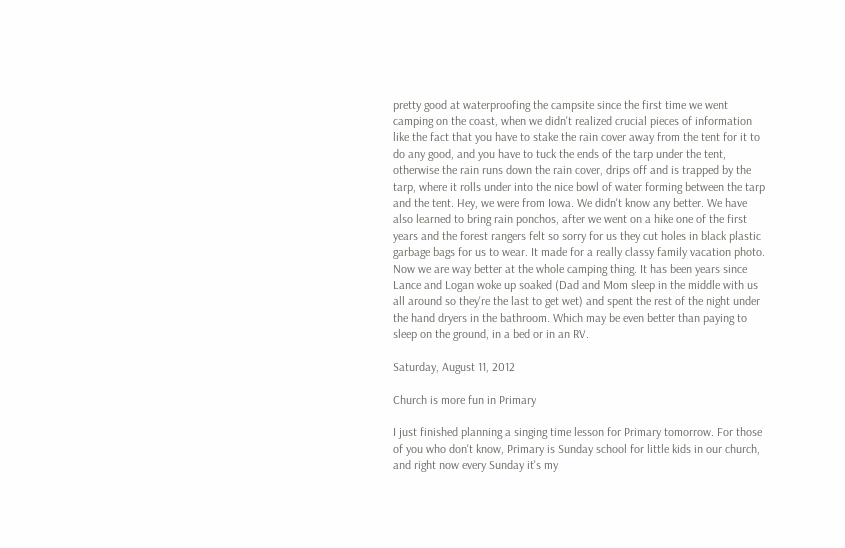pretty good at waterproofing the campsite since the first time we went camping on the coast, when we didn't realized crucial pieces of information like the fact that you have to stake the rain cover away from the tent for it to do any good, and you have to tuck the ends of the tarp under the tent, otherwise the rain runs down the rain cover, drips off and is trapped by the tarp, where it rolls under into the nice bowl of water forming between the tarp and the tent. Hey, we were from Iowa. We didn't know any better. We have also learned to bring rain ponchos, after we went on a hike one of the first years and the forest rangers felt so sorry for us they cut holes in black plastic garbage bags for us to wear. It made for a really classy family vacation photo. Now we are way better at the whole camping thing. It has been years since Lance and Logan woke up soaked (Dad and Mom sleep in the middle with us all around so they're the last to get wet) and spent the rest of the night under the hand dryers in the bathroom. Which may be even better than paying to sleep on the ground, in a bed or in an RV.

Saturday, August 11, 2012

Church is more fun in Primary

I just finished planning a singing time lesson for Primary tomorrow. For those of you who don't know, Primary is Sunday school for little kids in our church, and right now every Sunday it's my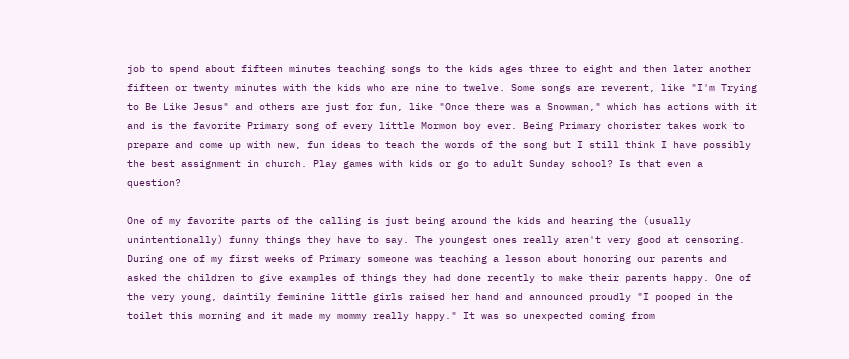job to spend about fifteen minutes teaching songs to the kids ages three to eight and then later another fifteen or twenty minutes with the kids who are nine to twelve. Some songs are reverent, like "I'm Trying to Be Like Jesus" and others are just for fun, like "Once there was a Snowman," which has actions with it and is the favorite Primary song of every little Mormon boy ever. Being Primary chorister takes work to prepare and come up with new, fun ideas to teach the words of the song but I still think I have possibly the best assignment in church. Play games with kids or go to adult Sunday school? Is that even a question?

One of my favorite parts of the calling is just being around the kids and hearing the (usually unintentionally) funny things they have to say. The youngest ones really aren't very good at censoring. During one of my first weeks of Primary someone was teaching a lesson about honoring our parents and asked the children to give examples of things they had done recently to make their parents happy. One of the very young, daintily feminine little girls raised her hand and announced proudly "I pooped in the toilet this morning and it made my mommy really happy." It was so unexpected coming from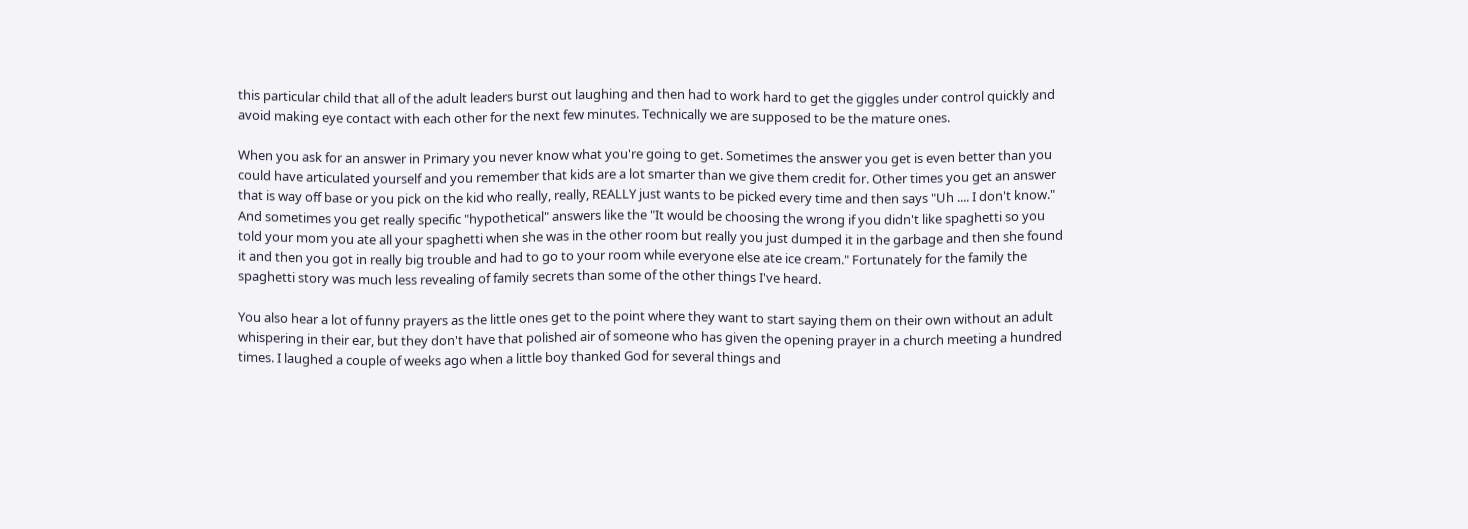this particular child that all of the adult leaders burst out laughing and then had to work hard to get the giggles under control quickly and avoid making eye contact with each other for the next few minutes. Technically we are supposed to be the mature ones.

When you ask for an answer in Primary you never know what you're going to get. Sometimes the answer you get is even better than you could have articulated yourself and you remember that kids are a lot smarter than we give them credit for. Other times you get an answer that is way off base or you pick on the kid who really, really, REALLY just wants to be picked every time and then says "Uh .... I don't know." And sometimes you get really specific "hypothetical" answers like the "It would be choosing the wrong if you didn't like spaghetti so you told your mom you ate all your spaghetti when she was in the other room but really you just dumped it in the garbage and then she found it and then you got in really big trouble and had to go to your room while everyone else ate ice cream." Fortunately for the family the spaghetti story was much less revealing of family secrets than some of the other things I've heard.

You also hear a lot of funny prayers as the little ones get to the point where they want to start saying them on their own without an adult whispering in their ear, but they don't have that polished air of someone who has given the opening prayer in a church meeting a hundred times. I laughed a couple of weeks ago when a little boy thanked God for several things and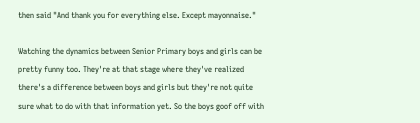then said "And thank you for everything else. Except mayonnaise."

Watching the dynamics between Senior Primary boys and girls can be pretty funny too. They're at that stage where they've realized there's a difference between boys and girls but they're not quite sure what to do with that information yet. So the boys goof off with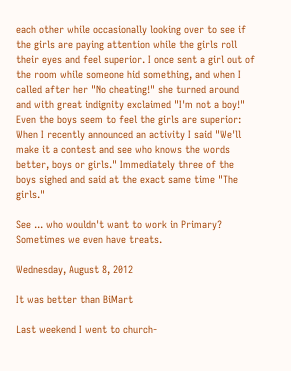each other while occasionally looking over to see if the girls are paying attention while the girls roll their eyes and feel superior. I once sent a girl out of the room while someone hid something, and when I called after her "No cheating!" she turned around and with great indignity exclaimed "I'm not a boy!" Even the boys seem to feel the girls are superior: When I recently announced an activity I said "We'll make it a contest and see who knows the words better, boys or girls." Immediately three of the boys sighed and said at the exact same time "The girls."

See ... who wouldn't want to work in Primary? Sometimes we even have treats.

Wednesday, August 8, 2012

It was better than BiMart

Last weekend I went to church-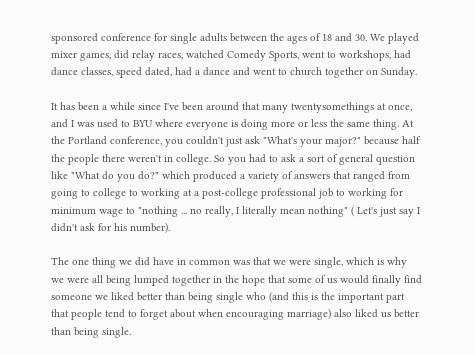sponsored conference for single adults between the ages of 18 and 30. We played mixer games, did relay races, watched Comedy Sports, went to workshops, had dance classes, speed dated, had a dance and went to church together on Sunday.

It has been a while since I've been around that many twentysomethings at once, and I was used to BYU where everyone is doing more or less the same thing. At the Portland conference, you couldn't just ask "What's your major?" because half the people there weren't in college. So you had to ask a sort of general question like "What do you do?" which produced a variety of answers that ranged from going to college to working at a post-college professional job to working for minimum wage to "nothing ... no really, I literally mean nothing" ( Let's just say I didn't ask for his number).

The one thing we did have in common was that we were single, which is why we were all being lumped together in the hope that some of us would finally find someone we liked better than being single who (and this is the important part that people tend to forget about when encouraging marriage) also liked us better than being single.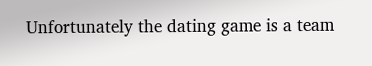Unfortunately the dating game is a team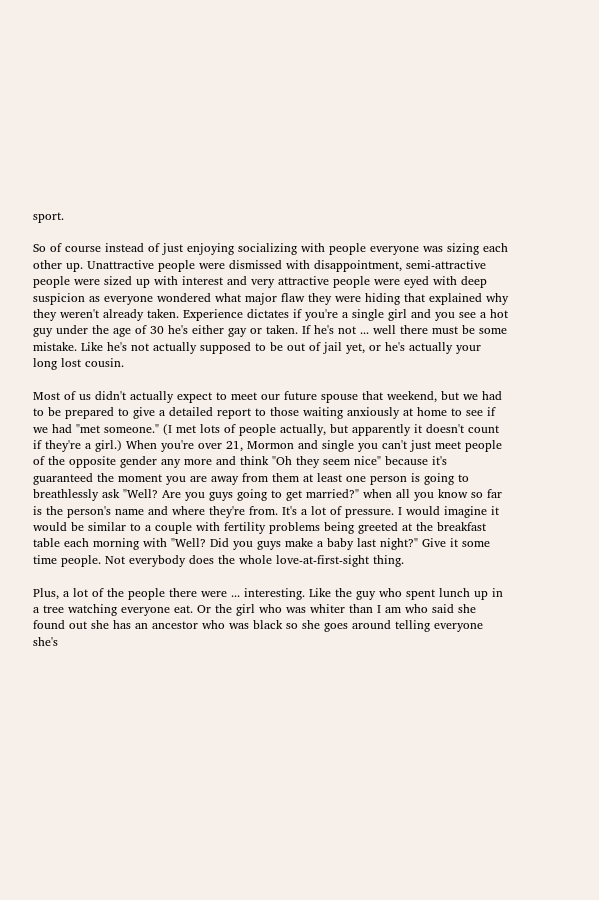sport.

So of course instead of just enjoying socializing with people everyone was sizing each other up. Unattractive people were dismissed with disappointment, semi-attractive people were sized up with interest and very attractive people were eyed with deep suspicion as everyone wondered what major flaw they were hiding that explained why they weren't already taken. Experience dictates if you're a single girl and you see a hot guy under the age of 30 he's either gay or taken. If he's not ... well there must be some mistake. Like he's not actually supposed to be out of jail yet, or he's actually your long lost cousin.

Most of us didn't actually expect to meet our future spouse that weekend, but we had to be prepared to give a detailed report to those waiting anxiously at home to see if we had "met someone." (I met lots of people actually, but apparently it doesn't count if they're a girl.) When you're over 21, Mormon and single you can't just meet people of the opposite gender any more and think "Oh they seem nice" because it's guaranteed the moment you are away from them at least one person is going to breathlessly ask "Well? Are you guys going to get married?" when all you know so far is the person's name and where they're from. It's a lot of pressure. I would imagine it would be similar to a couple with fertility problems being greeted at the breakfast table each morning with "Well? Did you guys make a baby last night?" Give it some time people. Not everybody does the whole love-at-first-sight thing.

Plus, a lot of the people there were ... interesting. Like the guy who spent lunch up in a tree watching everyone eat. Or the girl who was whiter than I am who said she found out she has an ancestor who was black so she goes around telling everyone she's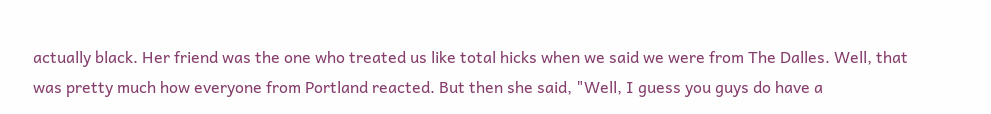actually black. Her friend was the one who treated us like total hicks when we said we were from The Dalles. Well, that was pretty much how everyone from Portland reacted. But then she said, "Well, I guess you guys do have a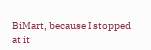BiMart, because I stopped at it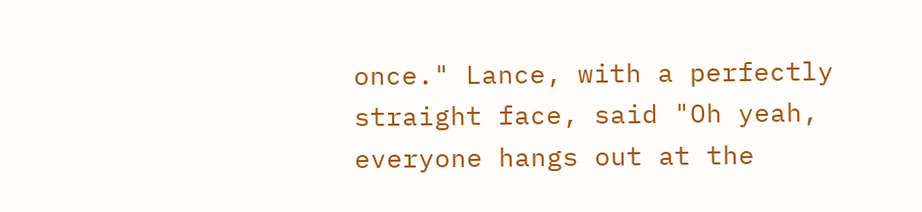once." Lance, with a perfectly straight face, said "Oh yeah, everyone hangs out at the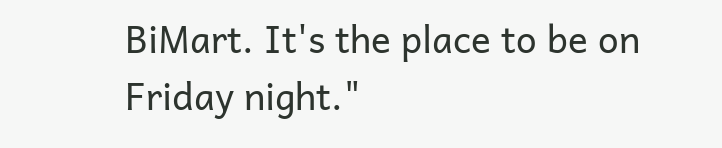BiMart. It's the place to be on Friday night."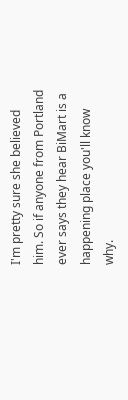I'm pretty sure she believed him. So if anyone from Portland ever says they hear BiMart is a happening place you'll know why.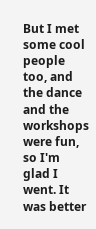But I met some cool people too, and the dance and the workshops were fun, so I'm glad I went. It was better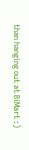than hanging out at BiMart :)